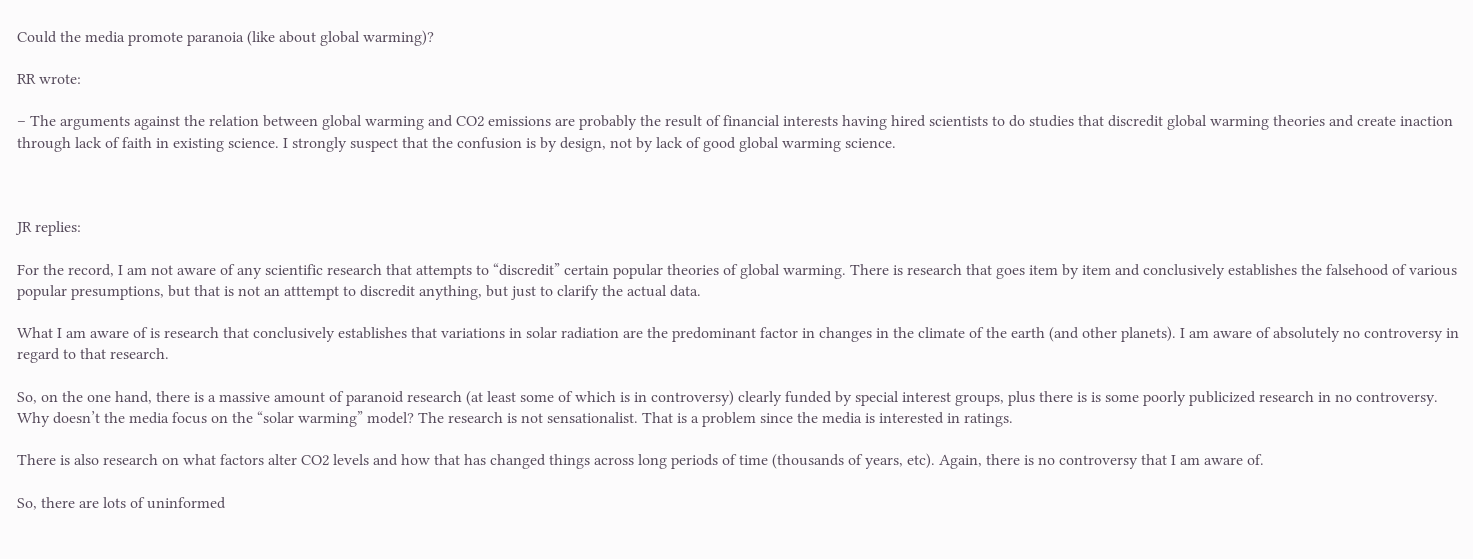Could the media promote paranoia (like about global warming)?

RR wrote:

– The arguments against the relation between global warming and CO2 emissions are probably the result of financial interests having hired scientists to do studies that discredit global warming theories and create inaction through lack of faith in existing science. I strongly suspect that the confusion is by design, not by lack of good global warming science.



JR replies:

For the record, I am not aware of any scientific research that attempts to “discredit” certain popular theories of global warming. There is research that goes item by item and conclusively establishes the falsehood of various popular presumptions, but that is not an atttempt to discredit anything, but just to clarify the actual data.

What I am aware of is research that conclusively establishes that variations in solar radiation are the predominant factor in changes in the climate of the earth (and other planets). I am aware of absolutely no controversy in regard to that research.

So, on the one hand, there is a massive amount of paranoid research (at least some of which is in controversy) clearly funded by special interest groups, plus there is is some poorly publicized research in no controversy. Why doesn’t the media focus on the “solar warming” model? The research is not sensationalist. That is a problem since the media is interested in ratings.

There is also research on what factors alter CO2 levels and how that has changed things across long periods of time (thousands of years, etc). Again, there is no controversy that I am aware of.

So, there are lots of uninformed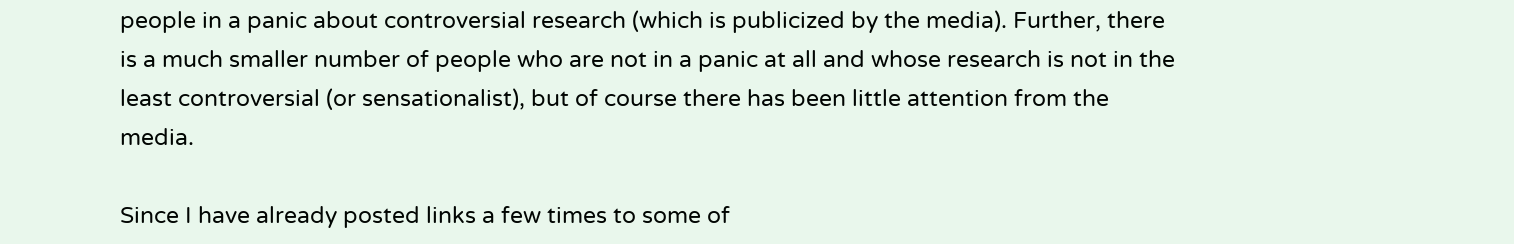people in a panic about controversial research (which is publicized by the media). Further, there is a much smaller number of people who are not in a panic at all and whose research is not in the least controversial (or sensationalist), but of course there has been little attention from the media.

Since I have already posted links a few times to some of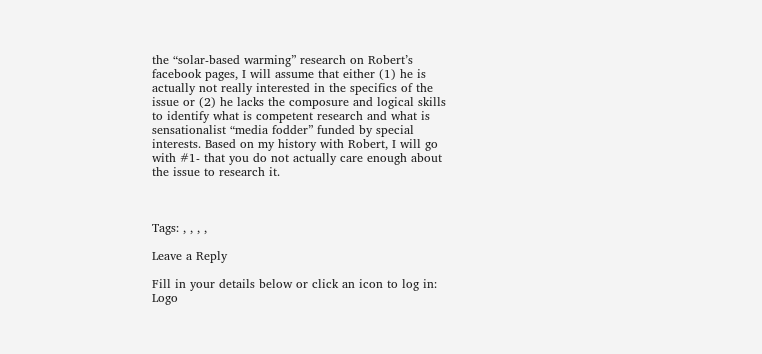the “solar-based warming” research on Robert’s facebook pages, I will assume that either (1) he is actually not really interested in the specifics of the issue or (2) he lacks the composure and logical skills to identify what is competent research and what is sensationalist “media fodder” funded by special interests. Based on my history with Robert, I will go with #1- that you do not actually care enough about the issue to research it.



Tags: , , , ,

Leave a Reply

Fill in your details below or click an icon to log in: Logo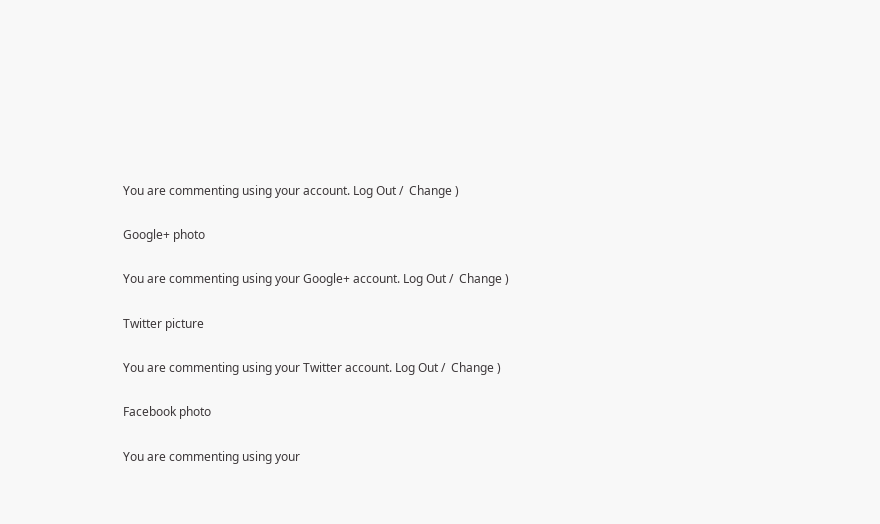You are commenting using your account. Log Out /  Change )

Google+ photo

You are commenting using your Google+ account. Log Out /  Change )

Twitter picture

You are commenting using your Twitter account. Log Out /  Change )

Facebook photo

You are commenting using your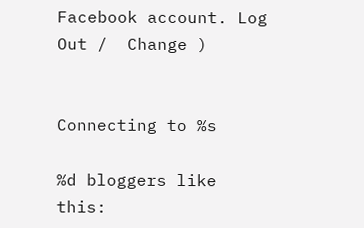Facebook account. Log Out /  Change )


Connecting to %s

%d bloggers like this: